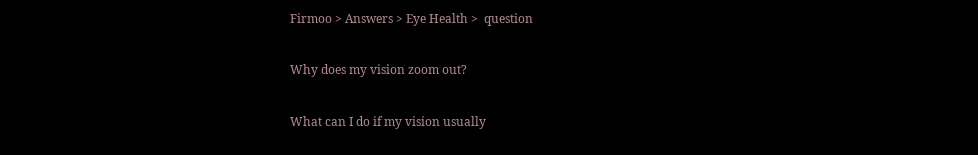Firmoo > Answers > Eye Health >  question

Why does my vision zoom out?

What can I do if my vision usually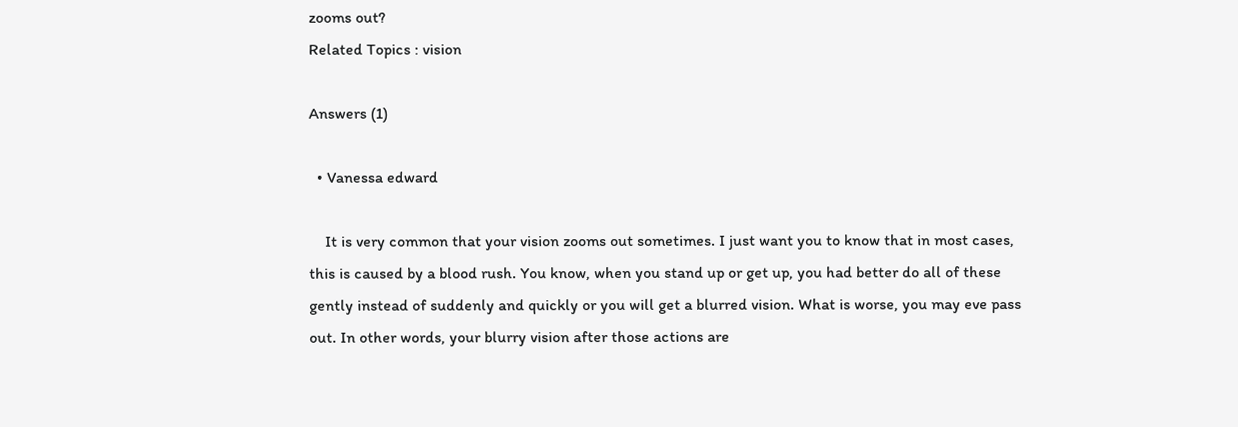zooms out?
Related Topics : vision

Answers (1)

  • Vanessa edward

    It is very common that your vision zooms out sometimes. I just want you to know that in most cases, this is caused by a blood rush. You know, when you stand up or get up, you had better do all of these gently instead of suddenly and quickly or you will get a blurred vision. What is worse, you may eve pass out. In other words, your blurry vision after those actions are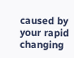caused by your rapid changing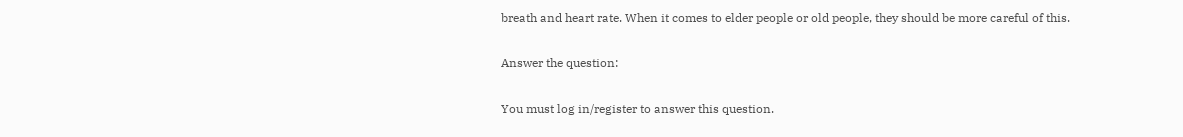breath and heart rate. When it comes to elder people or old people, they should be more careful of this.

Answer the question:

You must log in/register to answer this question.